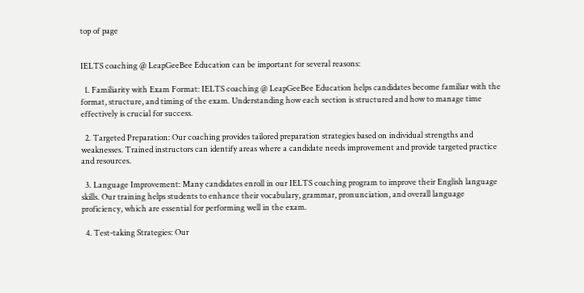top of page


IELTS coaching @ LeapGeeBee Education can be important for several reasons:

  1. Familiarity with Exam Format: IELTS coaching @ LeapGeeBee Education helps candidates become familiar with the format, structure, and timing of the exam. Understanding how each section is structured and how to manage time effectively is crucial for success.

  2. Targeted Preparation: Our coaching provides tailored preparation strategies based on individual strengths and weaknesses. Trained instructors can identify areas where a candidate needs improvement and provide targeted practice and resources.

  3. Language Improvement: Many candidates enroll in our IELTS coaching program to improve their English language skills. Our training helps students to enhance their vocabulary, grammar, pronunciation, and overall language proficiency, which are essential for performing well in the exam.

  4. Test-taking Strategies: Our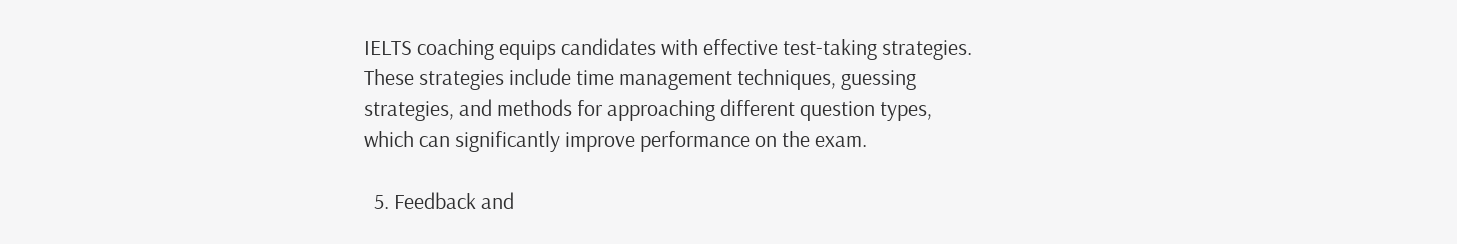IELTS coaching equips candidates with effective test-taking strategies. These strategies include time management techniques, guessing strategies, and methods for approaching different question types, which can significantly improve performance on the exam.

  5. Feedback and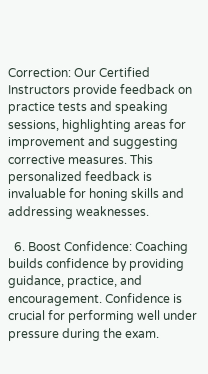Correction: Our Certified Instructors provide feedback on practice tests and speaking sessions, highlighting areas for improvement and suggesting corrective measures. This personalized feedback is invaluable for honing skills and addressing weaknesses.

  6. Boost Confidence: Coaching builds confidence by providing guidance, practice, and encouragement. Confidence is crucial for performing well under pressure during the exam.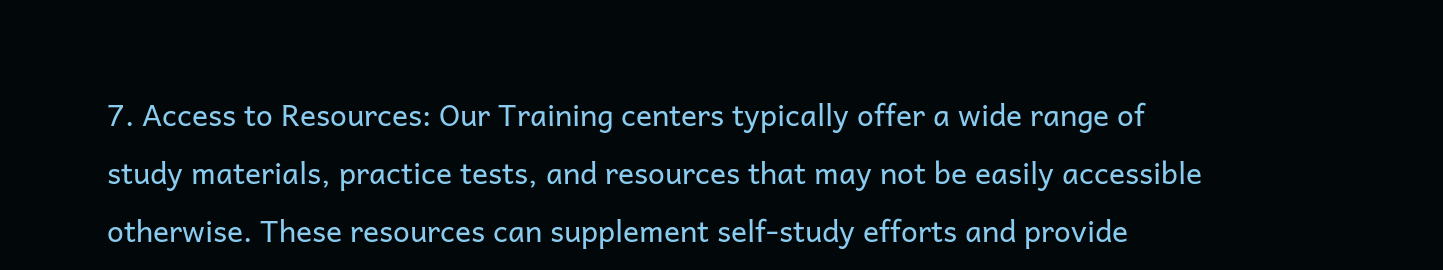7. Access to Resources: Our Training centers typically offer a wide range of study materials, practice tests, and resources that may not be easily accessible otherwise. These resources can supplement self-study efforts and provide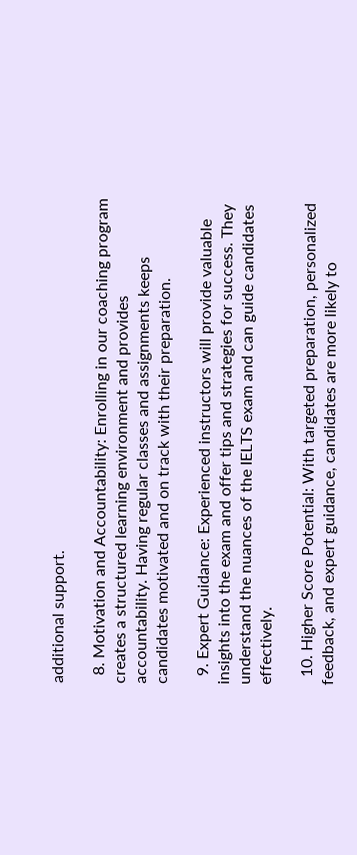additional support.

  8. Motivation and Accountability: Enrolling in our coaching program creates a structured learning environment and provides accountability. Having regular classes and assignments keeps candidates motivated and on track with their preparation.

  9. Expert Guidance: Experienced instructors will provide valuable insights into the exam and offer tips and strategies for success. They understand the nuances of the IELTS exam and can guide candidates effectively.

  10. Higher Score Potential: With targeted preparation, personalized feedback, and expert guidance, candidates are more likely to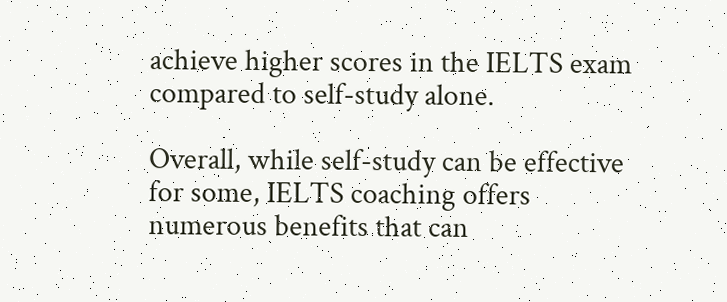achieve higher scores in the IELTS exam compared to self-study alone.

Overall, while self-study can be effective for some, IELTS coaching offers numerous benefits that can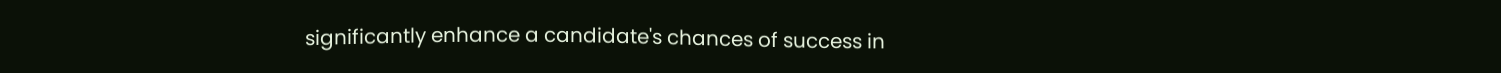significantly enhance a candidate's chances of success in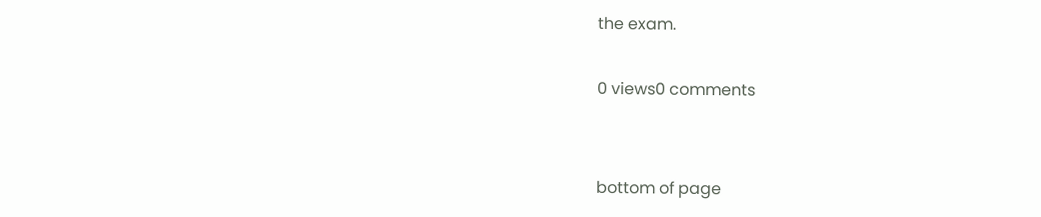the exam.

0 views0 comments


bottom of page